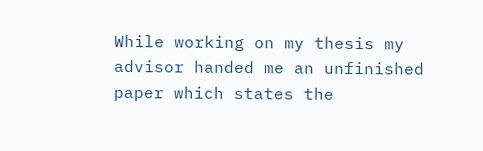While working on my thesis my advisor handed me an unfinished paper which states the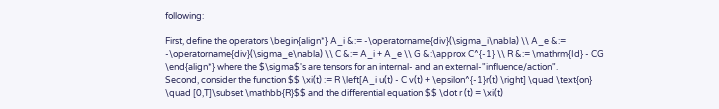following:

First, define the operators \begin{align*} A_i &:= -\operatorname{div}(\sigma_i\nabla) \\ A_e &:= -\operatorname{div}(\sigma_e\nabla) \\ C &:= A_i + A_e \\ G &:\approx C^{-1} \\ R &:= \mathrm{Id} - CG \end{align*} where the $\sigma$'s are tensors for an internal- and an external-"influence/action".
Second, consider the function $$ \xi(t) := R \left[A_i u(t) - C v(t) + \epsilon^{-1}r(t) \right] \quad \text{on} \quad [0,T]\subset \mathbb{R}$$ and the differential equation $$ \dot r (t) = \xi(t)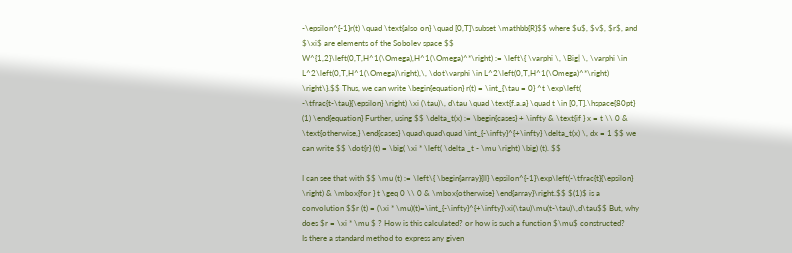-\epsilon^{-1}r(t) \quad \text{also on} \quad [0,T]\subset \mathbb{R}$$ where $u$, $v$, $r$, and $\xi$ are elements of the Sobolev space $$ W^{1,2}\left(0,T,H^1(\Omega),H^1(\Omega)^*\right) := \left\{ \varphi \, \Big| \, \varphi \in L^2\left(0,T,H^1(\Omega)\right),\, \dot\varphi \in L^2\left(0,T,H^1(\Omega)^*\right) \right\}.$$ Thus, we can write \begin{equation} r(t) = \int_{\tau = 0} ^t \exp\left( -\tfrac{t-\tau}{\epsilon} \right) \xi (\tau)\, d\tau \quad \text{f.a.a} \quad t \in [0,T].\hspace{80pt} (1) \end{equation} Further, using $$ \delta_t(x) := \begin{cases} + \infty & \text{if } x = t \\ 0 & \text{otherwise,} \end{cases} \quad\quad\quad \int_{-\infty}^{+\infty} \delta_t(x) \, dx = 1 $$ we can write $$ \dot{r} (t) = \big( \xi * \left( \delta _t - \mu \right) \big) (t). $$

I can see that with $$ \mu (t) := \left\{ \begin{array}{ll} \epsilon^{-1}\exp\left(-\tfrac{t}{\epsilon} \right) & \mbox{for } t \geq 0 \\ 0 & \mbox{otherwise} \end{array}\right.$$ $(1)$ is a convolution $$r (t) = (\xi * \mu)(t)=\int_{-\infty}^{+\infty}\xi(\tau)\mu(t-\tau)\,d\tau$$ But, why does $r = \xi * \mu $ ? How is this calculated? or how is such a function $\mu$ constructed?
Is there a standard method to express any given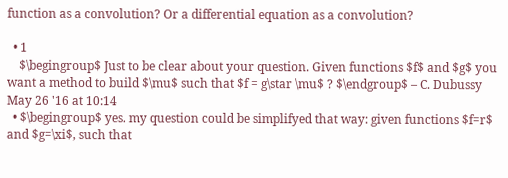function as a convolution? Or a differential equation as a convolution?

  • 1
    $\begingroup$ Just to be clear about your question. Given functions $f$ and $g$ you want a method to build $\mu$ such that $f = g\star \mu$ ? $\endgroup$ – C. Dubussy May 26 '16 at 10:14
  • $\begingroup$ yes. my question could be simplifyed that way: given functions $f=r$ and $g=\xi$, such that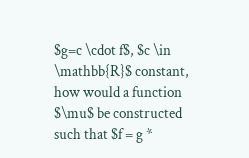$g=c \cdot f$, $c \in \mathbb{R}$ constant, how would a function $\mu$ be constructed such that $f = g *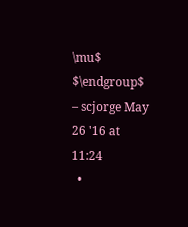\mu$ $\endgroup$ – scjorge May 26 '16 at 11:24
  •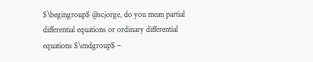$\begingroup$ @scjorge, do you mean partial differential equations or ordinary differential equations $\endgroup$ –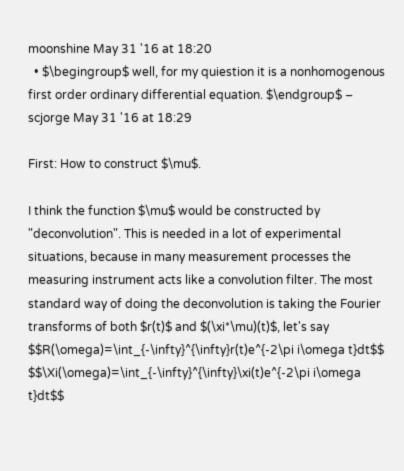moonshine May 31 '16 at 18:20
  • $\begingroup$ well, for my quiestion it is a nonhomogenous first order ordinary differential equation. $\endgroup$ – scjorge May 31 '16 at 18:29

First: How to construct $\mu$.

I think the function $\mu$ would be constructed by "deconvolution". This is needed in a lot of experimental situations, because in many measurement processes the measuring instrument acts like a convolution filter. The most standard way of doing the deconvolution is taking the Fourier transforms of both $r(t)$ and $(\xi*\mu)(t)$, let's say $$R(\omega)=\int_{-\infty}^{\infty}r(t)e^{-2\pi i\omega t}dt$$ $$\Xi(\omega)=\int_{-\infty}^{\infty}\xi(t)e^{-2\pi i\omega t}dt$$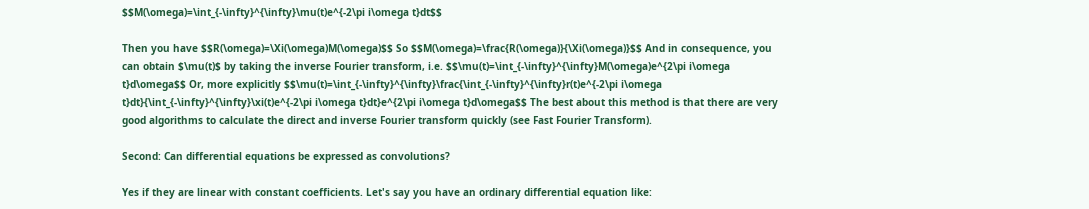$$M(\omega)=\int_{-\infty}^{\infty}\mu(t)e^{-2\pi i\omega t}dt$$

Then you have $$R(\omega)=\Xi(\omega)M(\omega)$$ So $$M(\omega)=\frac{R(\omega)}{\Xi(\omega)}$$ And in consequence, you can obtain $\mu(t)$ by taking the inverse Fourier transform, i.e. $$\mu(t)=\int_{-\infty}^{\infty}M(\omega)e^{2\pi i\omega t}d\omega$$ Or, more explicitly $$\mu(t)=\int_{-\infty}^{\infty}\frac{\int_{-\infty}^{\infty}r(t)e^{-2\pi i\omega t}dt}{\int_{-\infty}^{\infty}\xi(t)e^{-2\pi i\omega t}dt}e^{2\pi i\omega t}d\omega$$ The best about this method is that there are very good algorithms to calculate the direct and inverse Fourier transform quickly (see Fast Fourier Transform).

Second: Can differential equations be expressed as convolutions?

Yes if they are linear with constant coefficients. Let's say you have an ordinary differential equation like: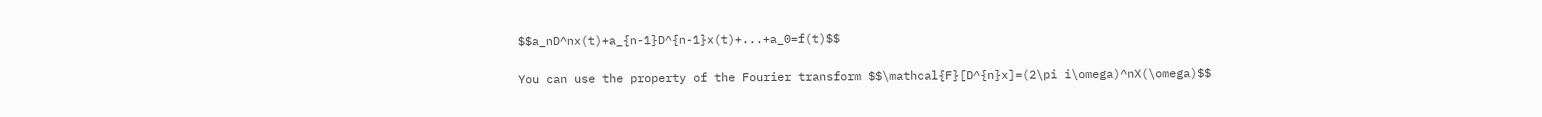$$a_nD^nx(t)+a_{n-1}D^{n-1}x(t)+...+a_0=f(t)$$

You can use the property of the Fourier transform $$\mathcal{F}[D^{n}x]=(2\pi i\omega)^nX(\omega)$$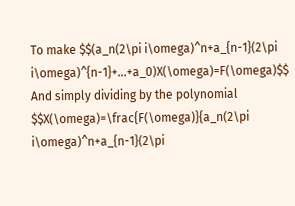To make $$(a_n(2\pi i\omega)^n+a_{n-1}(2\pi i\omega)^{n-1}+...+a_0)X(\omega)=F(\omega)$$ And simply dividing by the polynomial $$X(\omega)=\frac{F(\omega)}{a_n(2\pi i\omega)^n+a_{n-1}(2\pi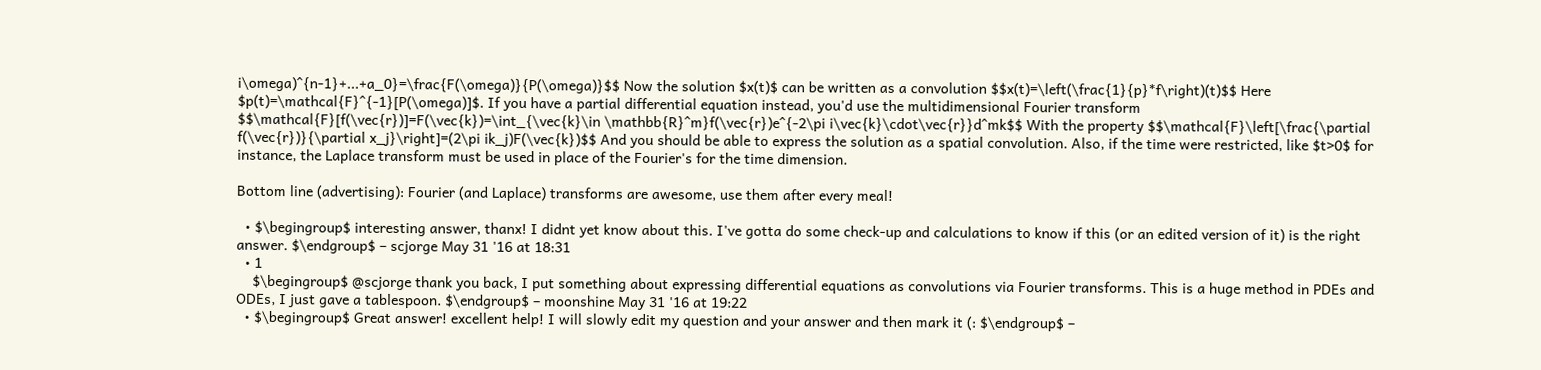i\omega)^{n-1}+...+a_0}=\frac{F(\omega)}{P(\omega)}$$ Now the solution $x(t)$ can be written as a convolution $$x(t)=\left(\frac{1}{p}*f\right)(t)$$ Here $p(t)=\mathcal{F}^{-1}[P(\omega)]$. If you have a partial differential equation instead, you'd use the multidimensional Fourier transform $$\mathcal{F}[f(\vec{r})]=F(\vec{k})=\int_{\vec{k}\in \mathbb{R}^m}f(\vec{r})e^{-2\pi i\vec{k}\cdot\vec{r}}d^mk$$ With the property $$\mathcal{F}\left[\frac{\partial f(\vec{r})}{\partial x_j}\right]=(2\pi ik_j)F(\vec{k})$$ And you should be able to express the solution as a spatial convolution. Also, if the time were restricted, like $t>0$ for instance, the Laplace transform must be used in place of the Fourier's for the time dimension.

Bottom line (advertising): Fourier (and Laplace) transforms are awesome, use them after every meal!

  • $\begingroup$ interesting answer, thanx! I didnt yet know about this. I've gotta do some check-up and calculations to know if this (or an edited version of it) is the right answer. $\endgroup$ – scjorge May 31 '16 at 18:31
  • 1
    $\begingroup$ @scjorge thank you back, I put something about expressing differential equations as convolutions via Fourier transforms. This is a huge method in PDEs and ODEs, I just gave a tablespoon. $\endgroup$ – moonshine May 31 '16 at 19:22
  • $\begingroup$ Great answer! excellent help! I will slowly edit my question and your answer and then mark it (: $\endgroup$ –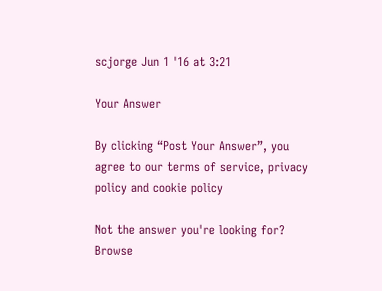scjorge Jun 1 '16 at 3:21

Your Answer

By clicking “Post Your Answer”, you agree to our terms of service, privacy policy and cookie policy

Not the answer you're looking for? Browse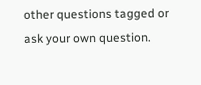other questions tagged or ask your own question.